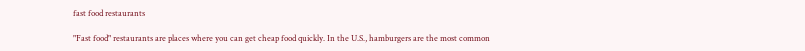fast food restaurants

"Fast food" restaurants are places where you can get cheap food quickly. In the U.S., hamburgers are the most common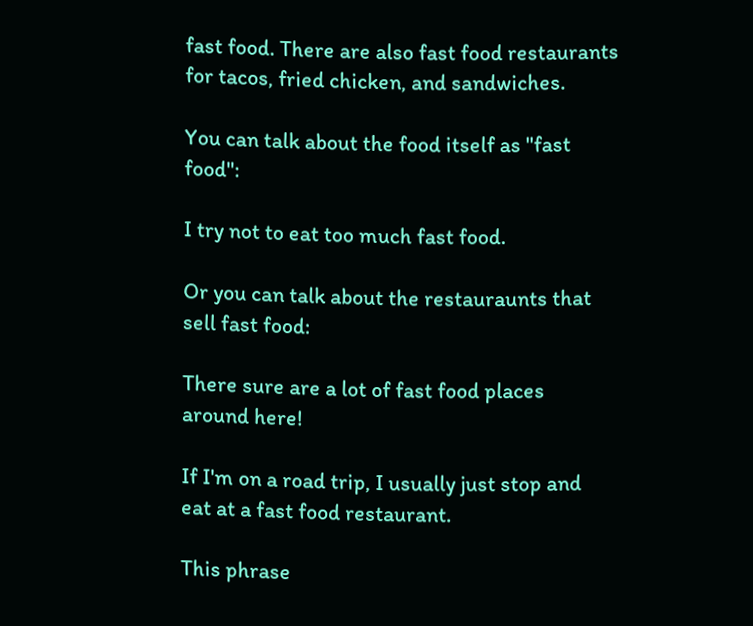fast food. There are also fast food restaurants for tacos, fried chicken, and sandwiches.

You can talk about the food itself as "fast food":

I try not to eat too much fast food.

Or you can talk about the restauraunts that sell fast food:

There sure are a lot of fast food places around here!

If I'm on a road trip, I usually just stop and eat at a fast food restaurant.

This phrase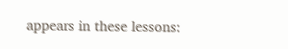appears in these lessons: